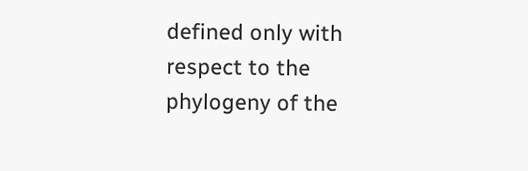defined only with respect to the phylogeny of the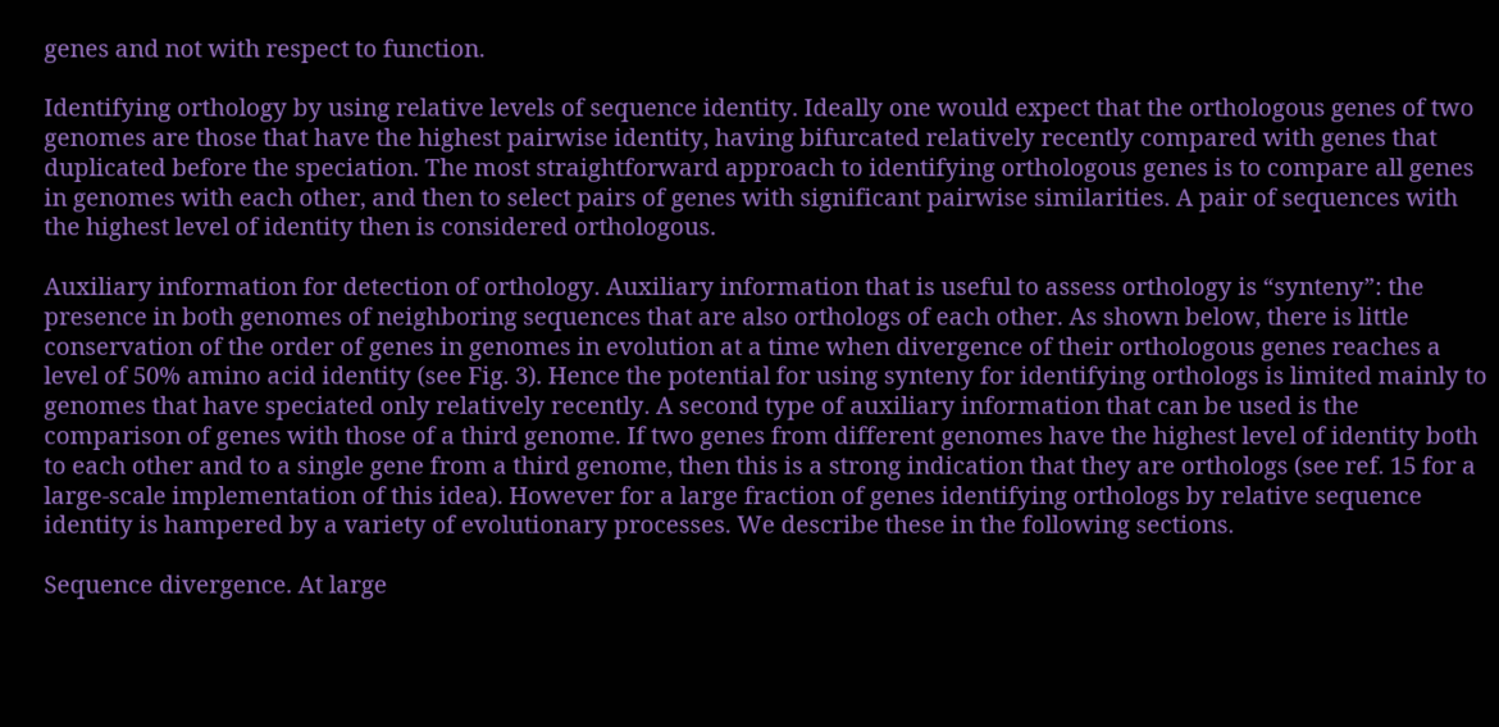genes and not with respect to function.

Identifying orthology by using relative levels of sequence identity. Ideally one would expect that the orthologous genes of two genomes are those that have the highest pairwise identity, having bifurcated relatively recently compared with genes that duplicated before the speciation. The most straightforward approach to identifying orthologous genes is to compare all genes in genomes with each other, and then to select pairs of genes with significant pairwise similarities. A pair of sequences with the highest level of identity then is considered orthologous.

Auxiliary information for detection of orthology. Auxiliary information that is useful to assess orthology is “synteny”: the presence in both genomes of neighboring sequences that are also orthologs of each other. As shown below, there is little conservation of the order of genes in genomes in evolution at a time when divergence of their orthologous genes reaches a level of 50% amino acid identity (see Fig. 3). Hence the potential for using synteny for identifying orthologs is limited mainly to genomes that have speciated only relatively recently. A second type of auxiliary information that can be used is the comparison of genes with those of a third genome. If two genes from different genomes have the highest level of identity both to each other and to a single gene from a third genome, then this is a strong indication that they are orthologs (see ref. 15 for a large-scale implementation of this idea). However for a large fraction of genes identifying orthologs by relative sequence identity is hampered by a variety of evolutionary processes. We describe these in the following sections.

Sequence divergence. At large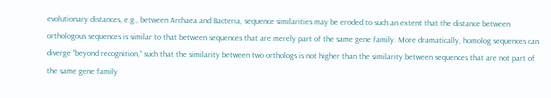evolutionary distances, e.g., between Archaea and Bacteria, sequence similarities may be eroded to such an extent that the distance between orthologous sequences is similar to that between sequences that are merely part of the same gene family. More dramatically, homolog sequences can diverge “beyond recognition,” such that the similarity between two orthologs is not higher than the similarity between sequences that are not part of the same gene family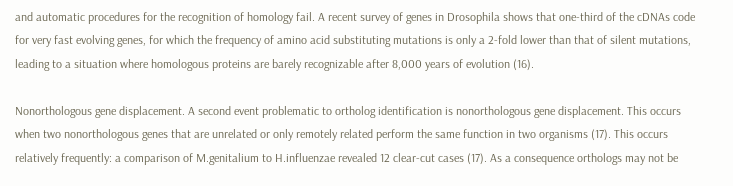and automatic procedures for the recognition of homology fail. A recent survey of genes in Drosophila shows that one-third of the cDNAs code for very fast evolving genes, for which the frequency of amino acid substituting mutations is only a 2-fold lower than that of silent mutations, leading to a situation where homologous proteins are barely recognizable after 8,000 years of evolution (16).

Nonorthologous gene displacement. A second event problematic to ortholog identification is nonorthologous gene displacement. This occurs when two nonorthologous genes that are unrelated or only remotely related perform the same function in two organisms (17). This occurs relatively frequently: a comparison of M.genitalium to H.influenzae revealed 12 clear-cut cases (17). As a consequence orthologs may not be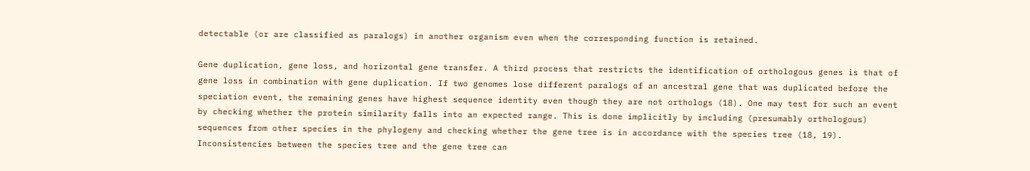detectable (or are classified as paralogs) in another organism even when the corresponding function is retained.

Gene duplication, gene loss, and horizontal gene transfer. A third process that restricts the identification of orthologous genes is that of gene loss in combination with gene duplication. If two genomes lose different paralogs of an ancestral gene that was duplicated before the speciation event, the remaining genes have highest sequence identity even though they are not orthologs (18). One may test for such an event by checking whether the protein similarity falls into an expected range. This is done implicitly by including (presumably orthologous) sequences from other species in the phylogeny and checking whether the gene tree is in accordance with the species tree (18, 19). Inconsistencies between the species tree and the gene tree can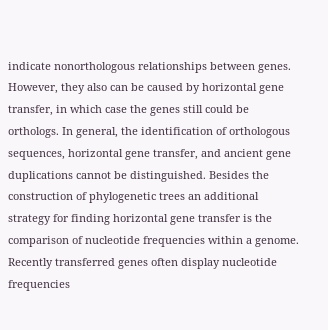indicate nonorthologous relationships between genes. However, they also can be caused by horizontal gene transfer, in which case the genes still could be orthologs. In general, the identification of orthologous sequences, horizontal gene transfer, and ancient gene duplications cannot be distinguished. Besides the construction of phylogenetic trees an additional strategy for finding horizontal gene transfer is the comparison of nucleotide frequencies within a genome. Recently transferred genes often display nucleotide frequencies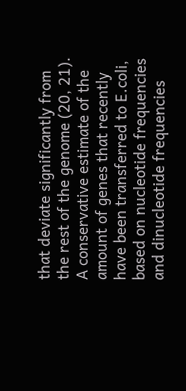that deviate significantly from the rest of the genome (20, 21). A conservative estimate of the amount of genes that recently have been transferred to E.coli, based on nucleotide frequencies and dinucleotide frequencies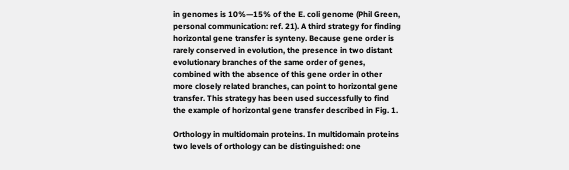in genomes is 10%—15% of the E. coli genome (Phil Green, personal communication: ref. 21). A third strategy for finding horizontal gene transfer is synteny. Because gene order is rarely conserved in evolution, the presence in two distant evolutionary branches of the same order of genes, combined with the absence of this gene order in other more closely related branches, can point to horizontal gene transfer. This strategy has been used successfully to find the example of horizontal gene transfer described in Fig. 1.

Orthology in multidomain proteins. In multidomain proteins two levels of orthology can be distinguished: one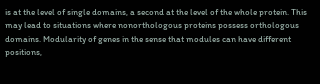is at the level of single domains, a second at the level of the whole protein. This may lead to situations where nonorthologous proteins possess orthologous domains. Modularity of genes in the sense that modules can have different positions,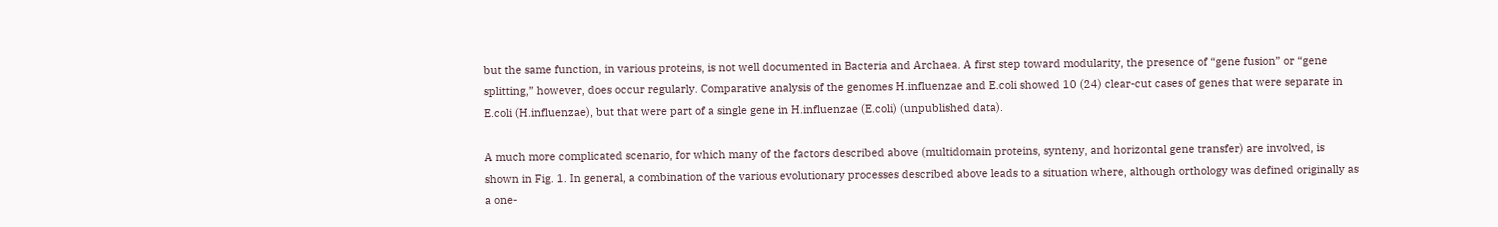but the same function, in various proteins, is not well documented in Bacteria and Archaea. A first step toward modularity, the presence of “gene fusion” or “gene splitting,” however, does occur regularly. Comparative analysis of the genomes H.influenzae and E.coli showed 10 (24) clear-cut cases of genes that were separate in E.coli (H.influenzae), but that were part of a single gene in H.influenzae (E.coli) (unpublished data).

A much more complicated scenario, for which many of the factors described above (multidomain proteins, synteny, and horizontal gene transfer) are involved, is shown in Fig. 1. In general, a combination of the various evolutionary processes described above leads to a situation where, although orthology was defined originally as a one-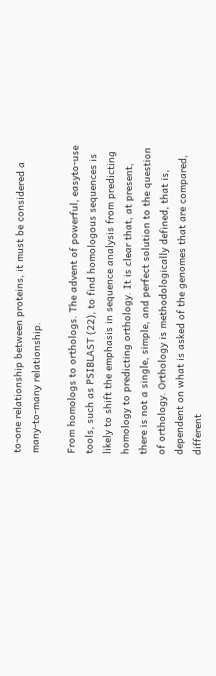to-one relationship between proteins, it must be considered a many-to-many relationship.

From homologs to orthologs. The advent of powerful, easyto-use tools, such as PSIBLAST (22), to find homologous sequences is likely to shift the emphasis in sequence analysis from predicting homology to predicting orthology. It is clear that, at present, there is not a single, simple, and perfect solution to the question of orthology. Orthology is methodologically defined, that is, dependent on what is asked of the genomes that are compared, different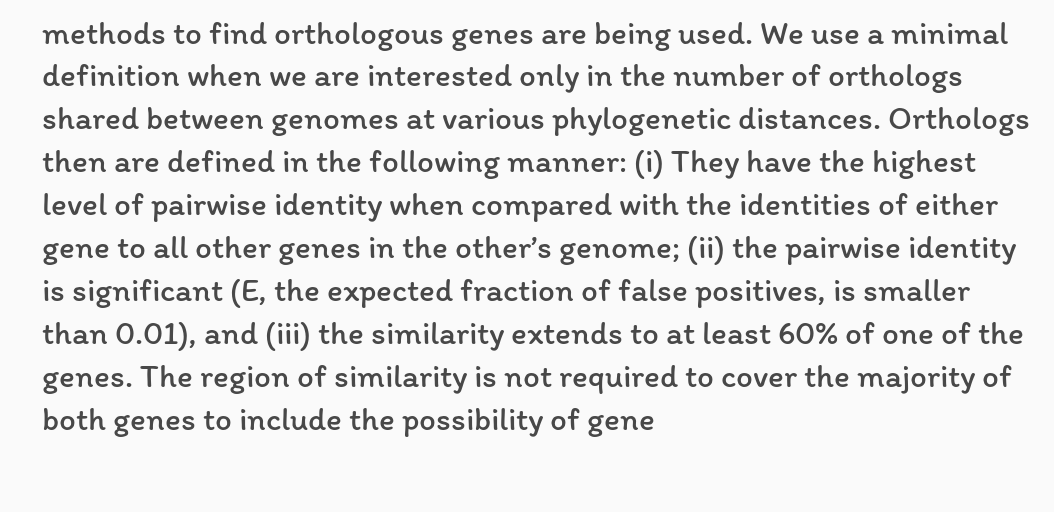methods to find orthologous genes are being used. We use a minimal definition when we are interested only in the number of orthologs shared between genomes at various phylogenetic distances. Orthologs then are defined in the following manner: (i) They have the highest level of pairwise identity when compared with the identities of either gene to all other genes in the other’s genome; (ii) the pairwise identity is significant (E, the expected fraction of false positives, is smaller than 0.01), and (iii) the similarity extends to at least 60% of one of the genes. The region of similarity is not required to cover the majority of both genes to include the possibility of gene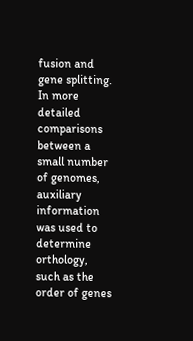fusion and gene splitting. In more detailed comparisons between a small number of genomes, auxiliary information was used to determine orthology, such as the order of genes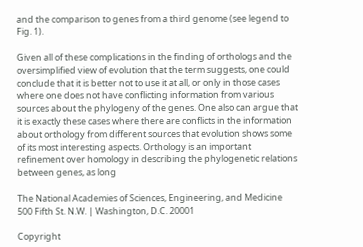and the comparison to genes from a third genome (see legend to Fig. 1).

Given all of these complications in the finding of orthologs and the oversimplified view of evolution that the term suggests, one could conclude that it is better not to use it at all, or only in those cases where one does not have conflicting information from various sources about the phylogeny of the genes. One also can argue that it is exactly these cases where there are conflicts in the information about orthology from different sources that evolution shows some of its most interesting aspects. Orthology is an important refinement over homology in describing the phylogenetic relations between genes, as long

The National Academies of Sciences, Engineering, and Medicine
500 Fifth St. N.W. | Washington, D.C. 20001

Copyright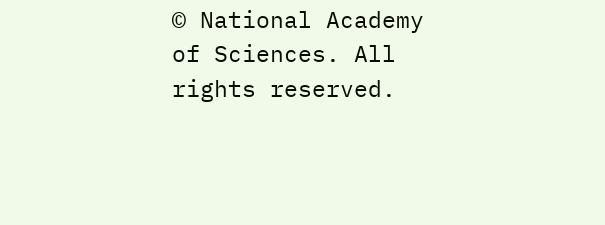© National Academy of Sciences. All rights reserved.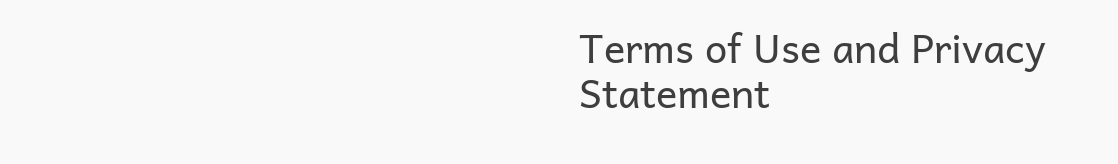Terms of Use and Privacy Statement